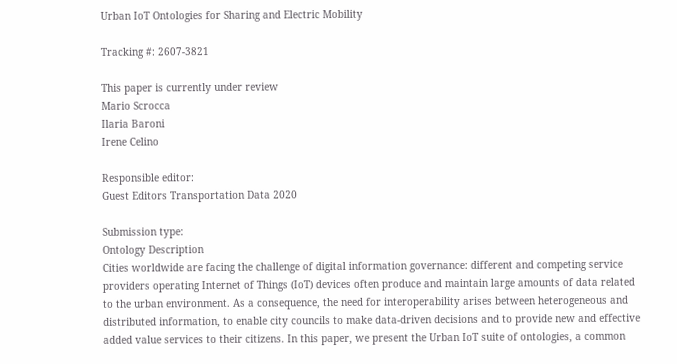Urban IoT Ontologies for Sharing and Electric Mobility

Tracking #: 2607-3821

This paper is currently under review
Mario Scrocca
Ilaria Baroni
Irene Celino

Responsible editor:
Guest Editors Transportation Data 2020

Submission type:
Ontology Description
Cities worldwide are facing the challenge of digital information governance: different and competing service providers operating Internet of Things (IoT) devices often produce and maintain large amounts of data related to the urban environment. As a consequence, the need for interoperability arises between heterogeneous and distributed information, to enable city councils to make data-driven decisions and to provide new and effective added value services to their citizens. In this paper, we present the Urban IoT suite of ontologies, a common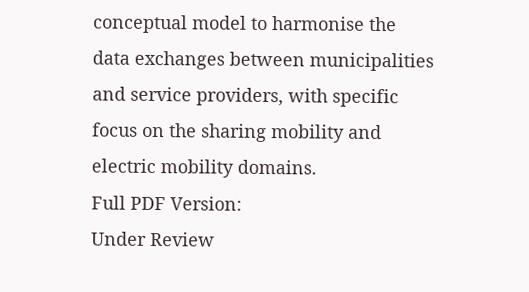conceptual model to harmonise the data exchanges between municipalities and service providers, with specific focus on the sharing mobility and electric mobility domains.
Full PDF Version:
Under Review